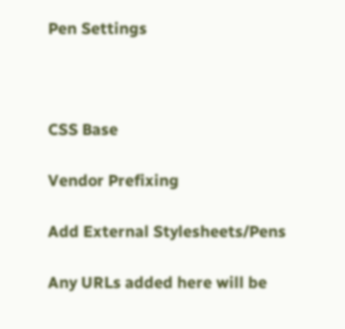Pen Settings



CSS Base

Vendor Prefixing

Add External Stylesheets/Pens

Any URLs added here will be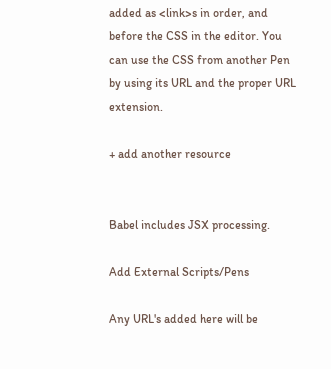added as <link>s in order, and before the CSS in the editor. You can use the CSS from another Pen by using its URL and the proper URL extension.

+ add another resource


Babel includes JSX processing.

Add External Scripts/Pens

Any URL's added here will be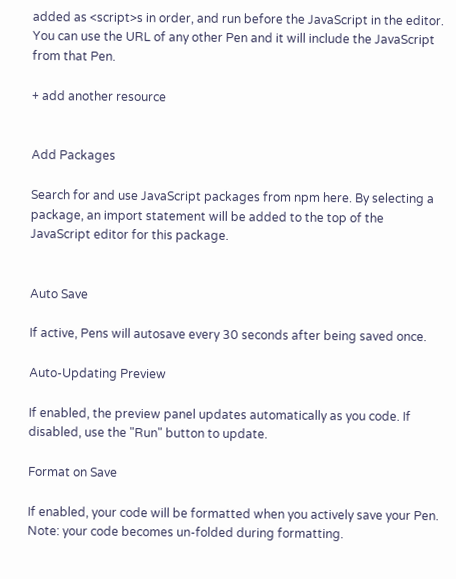added as <script>s in order, and run before the JavaScript in the editor. You can use the URL of any other Pen and it will include the JavaScript from that Pen.

+ add another resource


Add Packages

Search for and use JavaScript packages from npm here. By selecting a package, an import statement will be added to the top of the JavaScript editor for this package.


Auto Save

If active, Pens will autosave every 30 seconds after being saved once.

Auto-Updating Preview

If enabled, the preview panel updates automatically as you code. If disabled, use the "Run" button to update.

Format on Save

If enabled, your code will be formatted when you actively save your Pen. Note: your code becomes un-folded during formatting.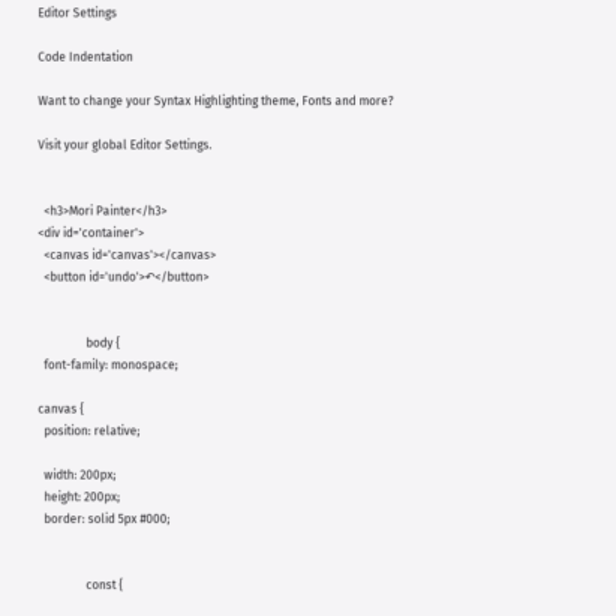Editor Settings

Code Indentation

Want to change your Syntax Highlighting theme, Fonts and more?

Visit your global Editor Settings.


  <h3>Mori Painter</h3>
<div id='container'>
  <canvas id='canvas'></canvas>
  <button id='undo'>↶</button>


                body {
  font-family: monospace;

canvas {
  position: relative;

  width: 200px;
  height: 200px;
  border: solid 5px #000;


                const {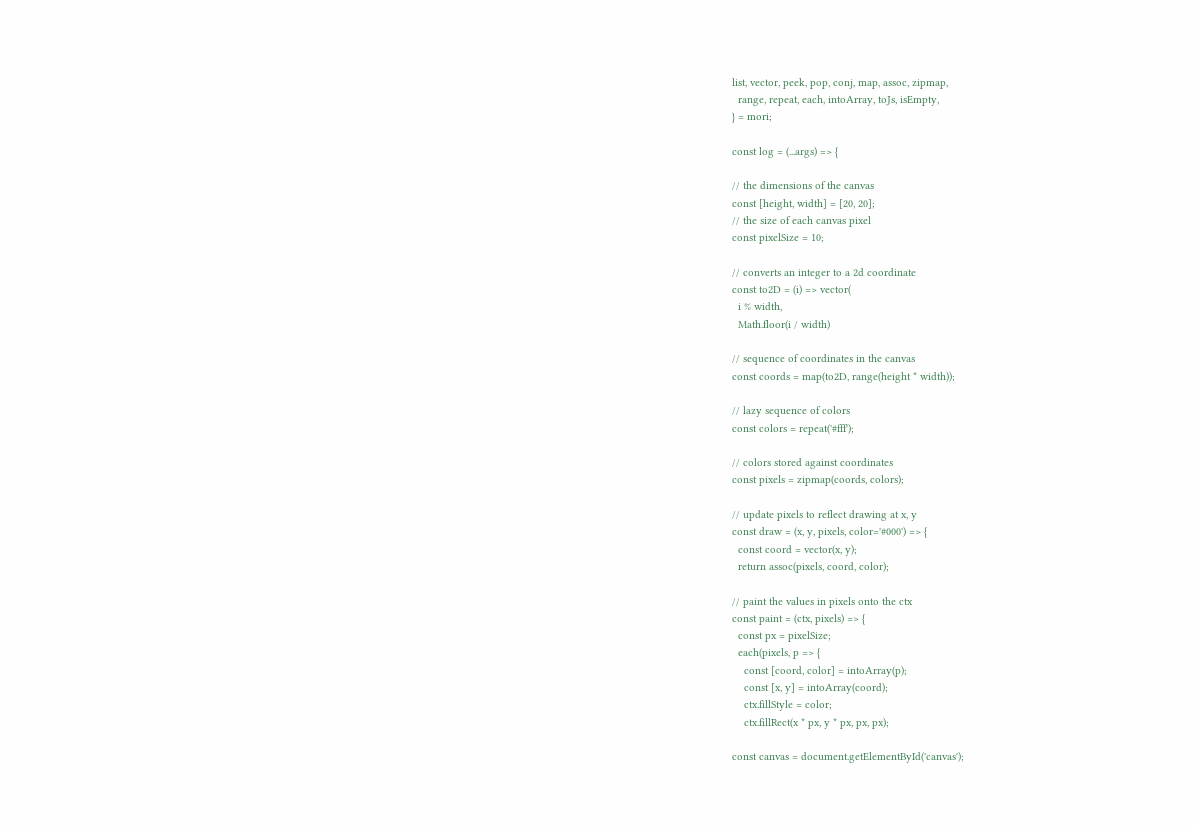list, vector, peek, pop, conj, map, assoc, zipmap,
  range, repeat, each, intoArray, toJs, isEmpty,
} = mori;

const log = (...args) => {

// the dimensions of the canvas
const [height, width] = [20, 20];
// the size of each canvas pixel
const pixelSize = 10;

// converts an integer to a 2d coordinate
const to2D = (i) => vector(
  i % width,
  Math.floor(i / width)

// sequence of coordinates in the canvas
const coords = map(to2D, range(height * width));

// lazy sequence of colors
const colors = repeat('#fff');

// colors stored against coordinates
const pixels = zipmap(coords, colors);

// update pixels to reflect drawing at x, y
const draw = (x, y, pixels, color='#000') => {
  const coord = vector(x, y);
  return assoc(pixels, coord, color);

// paint the values in pixels onto the ctx
const paint = (ctx, pixels) => {
  const px = pixelSize;
  each(pixels, p => {
    const [coord, color] = intoArray(p);
    const [x, y] = intoArray(coord);
    ctx.fillStyle = color;
    ctx.fillRect(x * px, y * px, px, px);

const canvas = document.getElementById('canvas');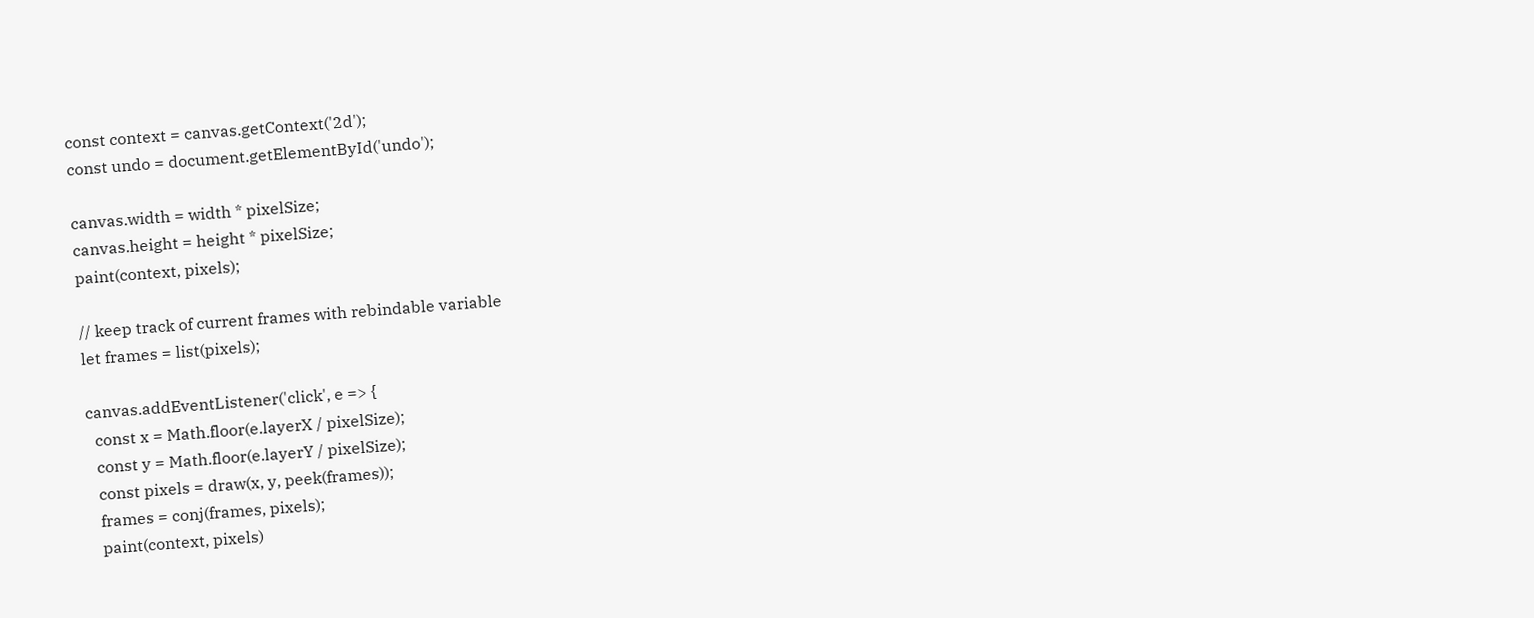const context = canvas.getContext('2d');
const undo = document.getElementById('undo');

canvas.width = width * pixelSize;
canvas.height = height * pixelSize;
paint(context, pixels);

// keep track of current frames with rebindable variable
let frames = list(pixels);

canvas.addEventListener('click', e => {
  const x = Math.floor(e.layerX / pixelSize);
  const y = Math.floor(e.layerY / pixelSize);
  const pixels = draw(x, y, peek(frames));
  frames = conj(frames, pixels);
  paint(context, pixels)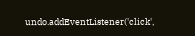undo.addEventListener('click',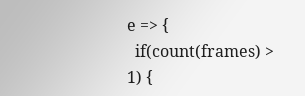e => {
  if(count(frames) > 1) {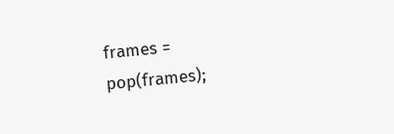frames = pop(frames);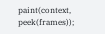paint(context, peek(frames));